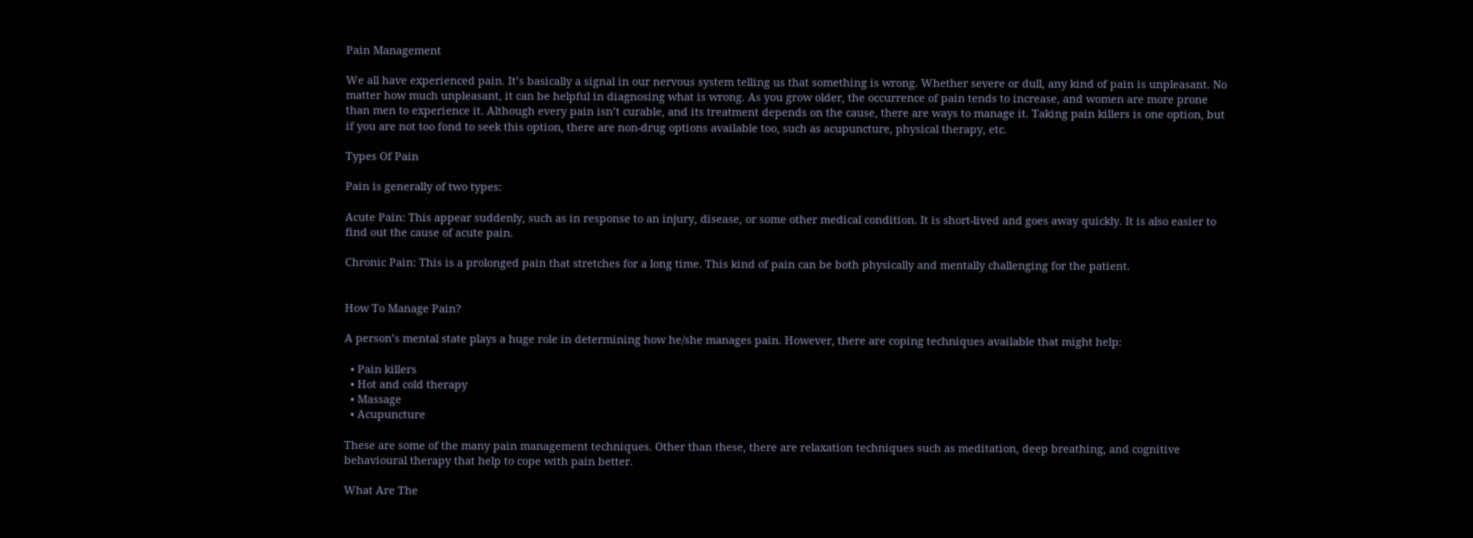Pain Management

We all have experienced pain. It’s basically a signal in our nervous system telling us that something is wrong. Whether severe or dull, any kind of pain is unpleasant. No matter how much unpleasant, it can be helpful in diagnosing what is wrong. As you grow older, the occurrence of pain tends to increase, and women are more prone than men to experience it. Although every pain isn’t curable, and its treatment depends on the cause, there are ways to manage it. Taking pain killers is one option, but if you are not too fond to seek this option, there are non-drug options available too, such as acupuncture, physical therapy, etc.

Types Of Pain

Pain is generally of two types:

Acute Pain: This appear suddenly, such as in response to an injury, disease, or some other medical condition. It is short-lived and goes away quickly. It is also easier to find out the cause of acute pain.

Chronic Pain: This is a prolonged pain that stretches for a long time. This kind of pain can be both physically and mentally challenging for the patient.


How To Manage Pain?

A person’s mental state plays a huge role in determining how he/she manages pain. However, there are coping techniques available that might help:

  • Pain killers
  • Hot and cold therapy
  • Massage
  • Acupuncture

These are some of the many pain management techniques. Other than these, there are relaxation techniques such as meditation, deep breathing, and cognitive behavioural therapy that help to cope with pain better.

What Are The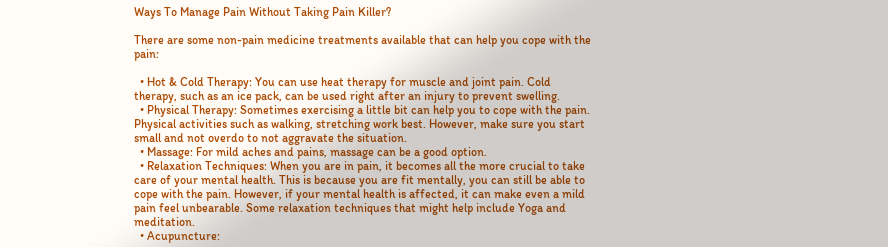Ways To Manage Pain Without Taking Pain Killer?

There are some non-pain medicine treatments available that can help you cope with the pain:

  • Hot & Cold Therapy: You can use heat therapy for muscle and joint pain. Cold therapy, such as an ice pack, can be used right after an injury to prevent swelling.
  • Physical Therapy: Sometimes exercising a little bit can help you to cope with the pain. Physical activities such as walking, stretching work best. However, make sure you start small and not overdo to not aggravate the situation.
  • Massage: For mild aches and pains, massage can be a good option.
  • Relaxation Techniques: When you are in pain, it becomes all the more crucial to take care of your mental health. This is because you are fit mentally, you can still be able to cope with the pain. However, if your mental health is affected, it can make even a mild pain feel unbearable. Some relaxation techniques that might help include Yoga and meditation.
  • Acupuncture: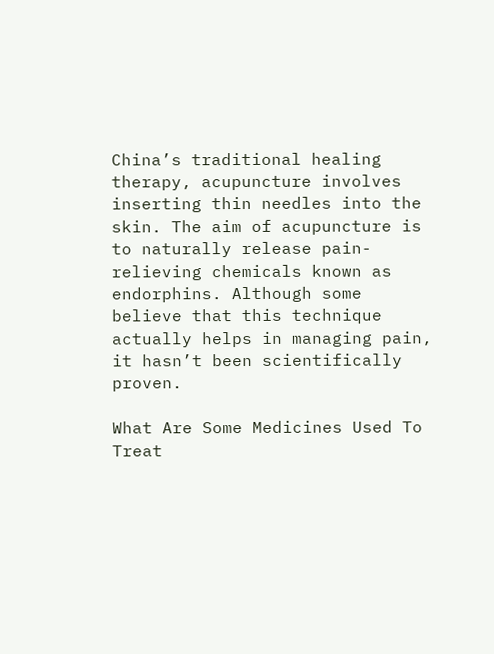China’s traditional healing therapy, acupuncture involves inserting thin needles into the skin. The aim of acupuncture is to naturally release pain-relieving chemicals known as endorphins. Although some believe that this technique actually helps in managing pain, it hasn’t been scientifically proven.

What Are Some Medicines Used To Treat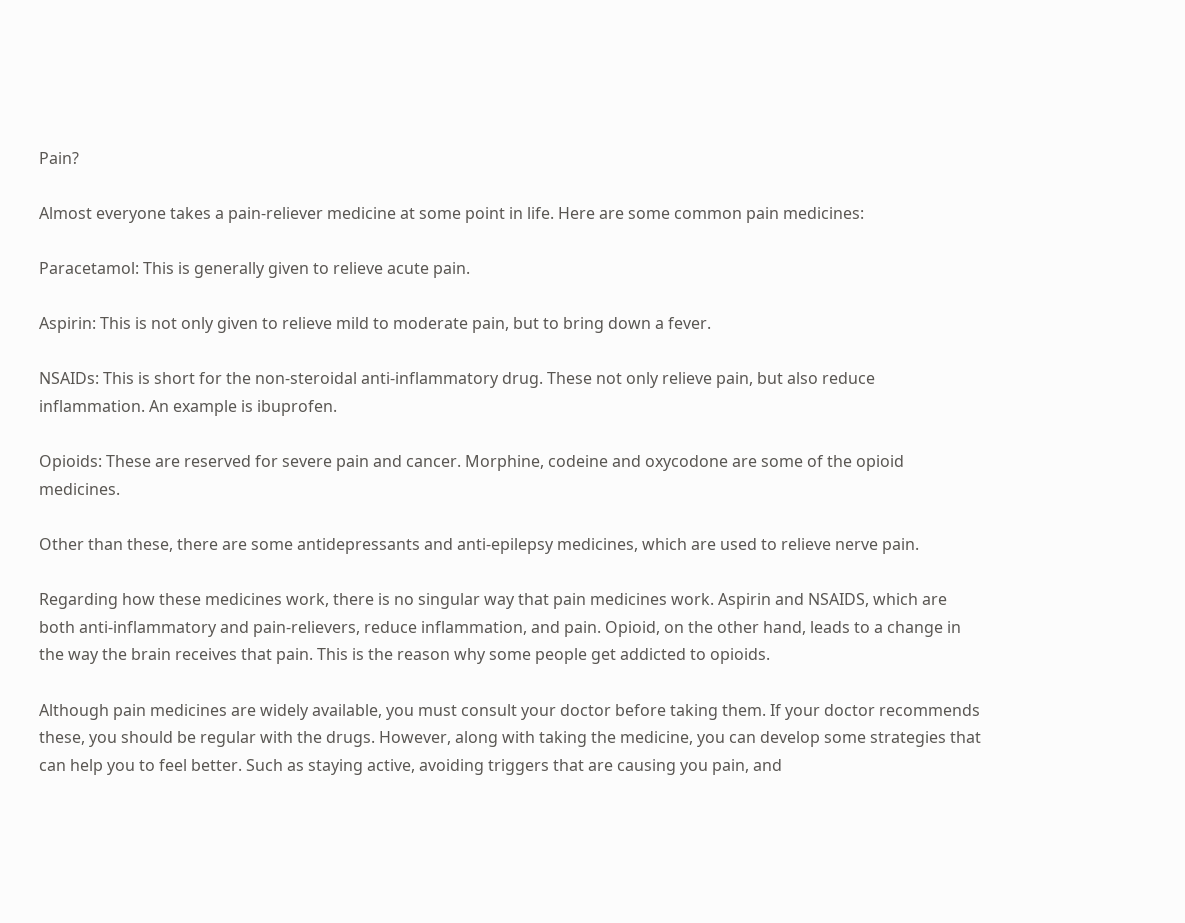Pain?

Almost everyone takes a pain-reliever medicine at some point in life. Here are some common pain medicines:

Paracetamol: This is generally given to relieve acute pain.

Aspirin: This is not only given to relieve mild to moderate pain, but to bring down a fever.

NSAIDs: This is short for the non-steroidal anti-inflammatory drug. These not only relieve pain, but also reduce inflammation. An example is ibuprofen.

Opioids: These are reserved for severe pain and cancer. Morphine, codeine and oxycodone are some of the opioid medicines.

Other than these, there are some antidepressants and anti-epilepsy medicines, which are used to relieve nerve pain.

Regarding how these medicines work, there is no singular way that pain medicines work. Aspirin and NSAIDS, which are both anti-inflammatory and pain-relievers, reduce inflammation, and pain. Opioid, on the other hand, leads to a change in the way the brain receives that pain. This is the reason why some people get addicted to opioids.

Although pain medicines are widely available, you must consult your doctor before taking them. If your doctor recommends these, you should be regular with the drugs. However, along with taking the medicine, you can develop some strategies that can help you to feel better. Such as staying active, avoiding triggers that are causing you pain, and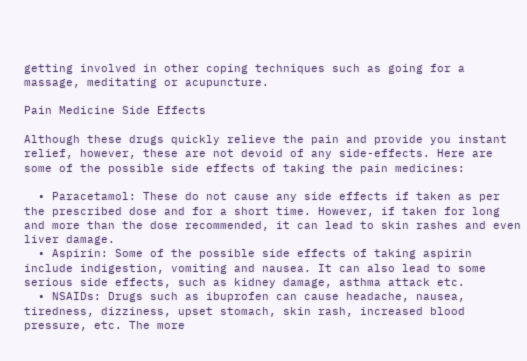getting involved in other coping techniques such as going for a massage, meditating or acupuncture.

Pain Medicine Side Effects

Although these drugs quickly relieve the pain and provide you instant relief, however, these are not devoid of any side-effects. Here are some of the possible side effects of taking the pain medicines:

  • Paracetamol: These do not cause any side effects if taken as per the prescribed dose and for a short time. However, if taken for long and more than the dose recommended, it can lead to skin rashes and even liver damage.
  • Aspirin: Some of the possible side effects of taking aspirin include indigestion, vomiting and nausea. It can also lead to some serious side effects, such as kidney damage, asthma attack etc.
  • NSAIDs: Drugs such as ibuprofen can cause headache, nausea, tiredness, dizziness, upset stomach, skin rash, increased blood pressure, etc. The more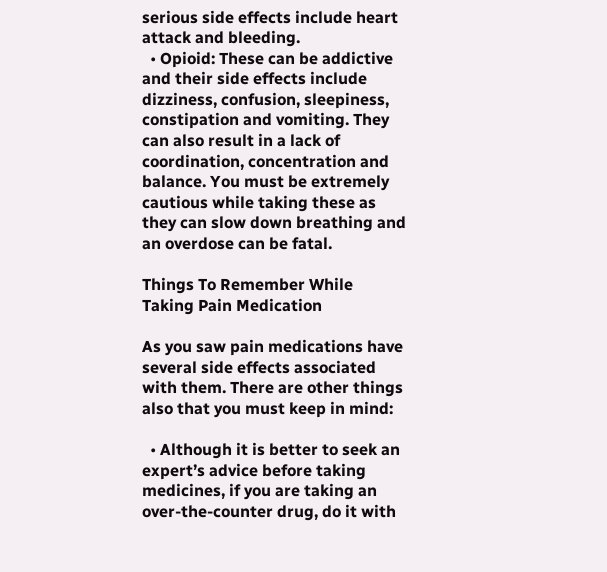serious side effects include heart attack and bleeding.
  • Opioid: These can be addictive and their side effects include dizziness, confusion, sleepiness, constipation and vomiting. They can also result in a lack of coordination, concentration and balance. You must be extremely cautious while taking these as they can slow down breathing and an overdose can be fatal.

Things To Remember While Taking Pain Medication

As you saw pain medications have several side effects associated with them. There are other things also that you must keep in mind:

  • Although it is better to seek an expert’s advice before taking medicines, if you are taking an over-the-counter drug, do it with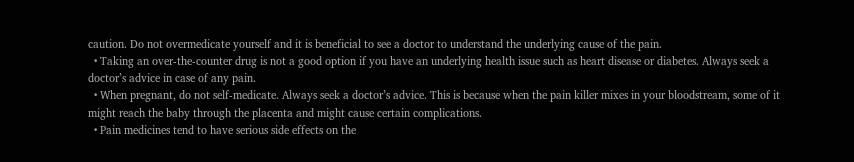caution. Do not overmedicate yourself and it is beneficial to see a doctor to understand the underlying cause of the pain.
  • Taking an over-the-counter drug is not a good option if you have an underlying health issue such as heart disease or diabetes. Always seek a doctor’s advice in case of any pain.
  • When pregnant, do not self-medicate. Always seek a doctor’s advice. This is because when the pain killer mixes in your bloodstream, some of it might reach the baby through the placenta and might cause certain complications.
  • Pain medicines tend to have serious side effects on the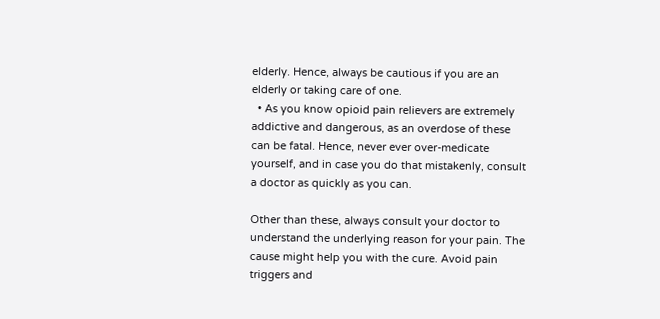elderly. Hence, always be cautious if you are an elderly or taking care of one.
  • As you know opioid pain relievers are extremely addictive and dangerous, as an overdose of these can be fatal. Hence, never ever over-medicate yourself, and in case you do that mistakenly, consult a doctor as quickly as you can.

Other than these, always consult your doctor to understand the underlying reason for your pain. The cause might help you with the cure. Avoid pain triggers and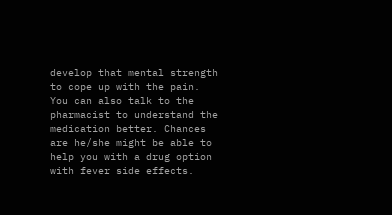develop that mental strength to cope up with the pain. You can also talk to the pharmacist to understand the medication better. Chances are he/she might be able to help you with a drug option with fever side effects.